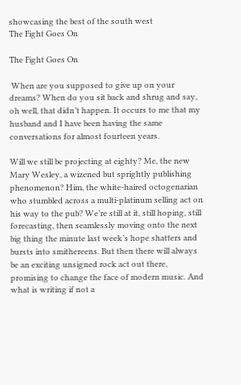showcasing the best of the south west
The Fight Goes On

The Fight Goes On

 When are you supposed to give up on your dreams? When do you sit back and shrug and say, oh well, that didn’t happen. It occurs to me that my husband and I have been having the same conversations for almost fourteen years.

Will we still be projecting at eighty? Me, the new Mary Wesley, a wizened but sprightly publishing phenomenon? Him, the white-haired octogenarian who stumbled across a multi-platinum selling act on his way to the pub? We’re still at it, still hoping, still forecasting, then seamlessly moving onto the next big thing the minute last week’s hope shatters and bursts into smithereens. But then there will always be an exciting unsigned rock act out there, promising to change the face of modern music. And what is writing if not a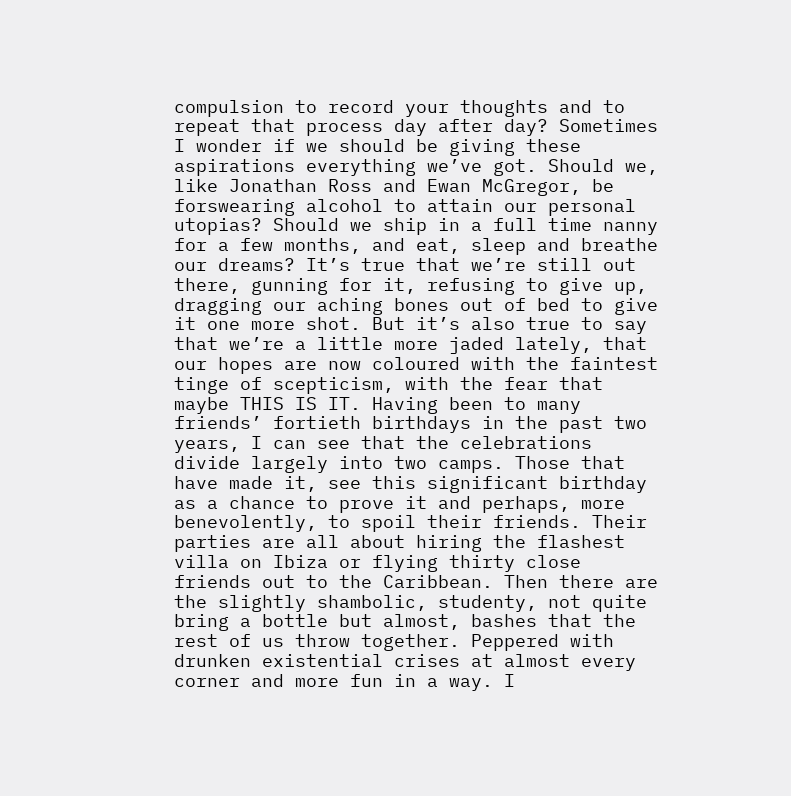compulsion to record your thoughts and to repeat that process day after day? Sometimes I wonder if we should be giving these aspirations everything we’ve got. Should we, like Jonathan Ross and Ewan McGregor, be forswearing alcohol to attain our personal utopias? Should we ship in a full time nanny for a few months, and eat, sleep and breathe our dreams? It’s true that we’re still out there, gunning for it, refusing to give up, dragging our aching bones out of bed to give it one more shot. But it’s also true to say that we’re a little more jaded lately, that our hopes are now coloured with the faintest tinge of scepticism, with the fear that maybe THIS IS IT. Having been to many friends’ fortieth birthdays in the past two years, I can see that the celebrations divide largely into two camps. Those that have made it, see this significant birthday as a chance to prove it and perhaps, more benevolently, to spoil their friends. Their parties are all about hiring the flashest villa on Ibiza or flying thirty close friends out to the Caribbean. Then there are the slightly shambolic, studenty, not quite bring a bottle but almost, bashes that the rest of us throw together. Peppered with drunken existential crises at almost every corner and more fun in a way. I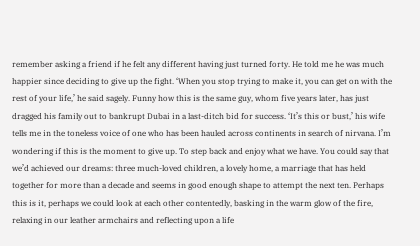remember asking a friend if he felt any different having just turned forty. He told me he was much happier since deciding to give up the fight. ‘When you stop trying to make it, you can get on with the rest of your life,’ he said sagely. Funny how this is the same guy, whom five years later, has just dragged his family out to bankrupt Dubai in a last-ditch bid for success. ‘It’s this or bust,’ his wife tells me in the toneless voice of one who has been hauled across continents in search of nirvana. I’m wondering if this is the moment to give up. To step back and enjoy what we have. You could say that we’d achieved our dreams: three much-loved children, a lovely home, a marriage that has held together for more than a decade and seems in good enough shape to attempt the next ten. Perhaps this is it, perhaps we could look at each other contentedly, basking in the warm glow of the fire, relaxing in our leather armchairs and reflecting upon a life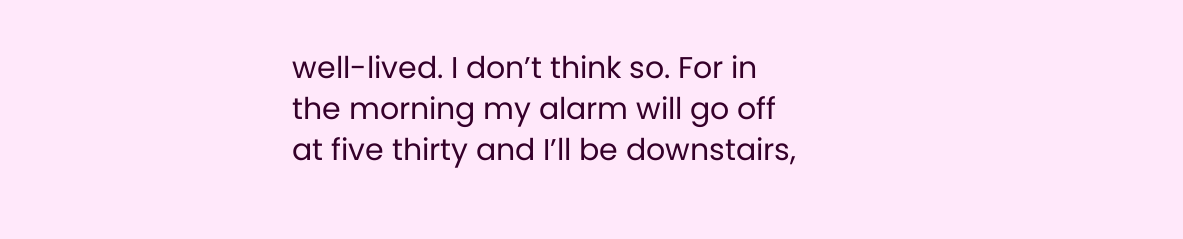well-lived. I don’t think so. For in the morning my alarm will go off at five thirty and I’ll be downstairs,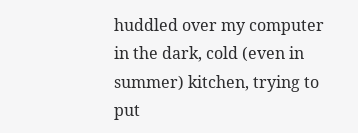huddled over my computer in the dark, cold (even in summer) kitchen, trying to put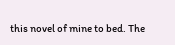this novel of mine to bed. The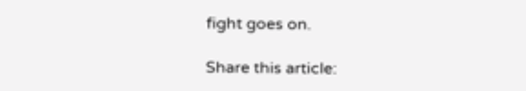fight goes on.

Share this article: